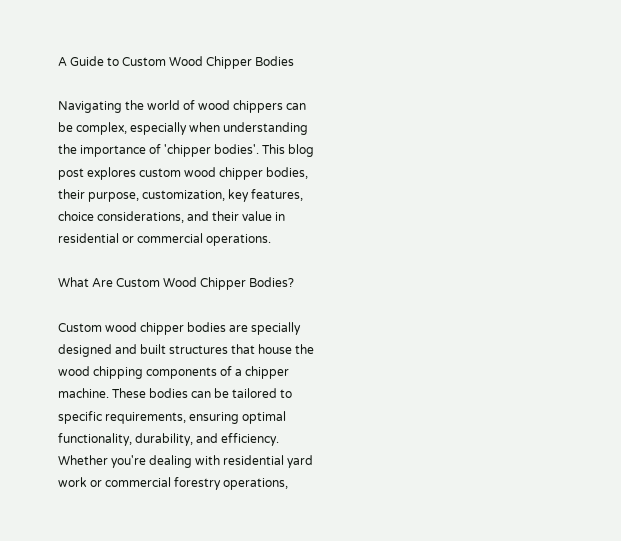A Guide to Custom Wood Chipper Bodies

Navigating the world of wood chippers can be complex, especially when understanding the importance of 'chipper bodies'. This blog post explores custom wood chipper bodies, their purpose, customization, key features, choice considerations, and their value in residential or commercial operations.

What Are Custom Wood Chipper Bodies?

Custom wood chipper bodies are specially designed and built structures that house the wood chipping components of a chipper machine. These bodies can be tailored to specific requirements, ensuring optimal functionality, durability, and efficiency. Whether you're dealing with residential yard work or commercial forestry operations,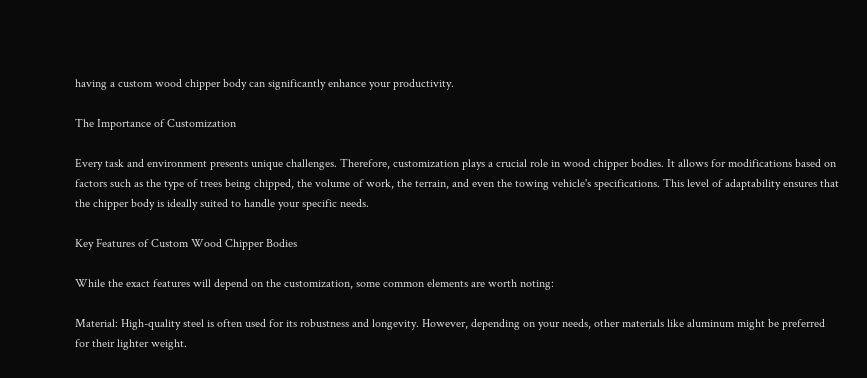having a custom wood chipper body can significantly enhance your productivity.

The Importance of Customization

Every task and environment presents unique challenges. Therefore, customization plays a crucial role in wood chipper bodies. It allows for modifications based on factors such as the type of trees being chipped, the volume of work, the terrain, and even the towing vehicle's specifications. This level of adaptability ensures that the chipper body is ideally suited to handle your specific needs.

Key Features of Custom Wood Chipper Bodies

While the exact features will depend on the customization, some common elements are worth noting:

Material: High-quality steel is often used for its robustness and longevity. However, depending on your needs, other materials like aluminum might be preferred for their lighter weight.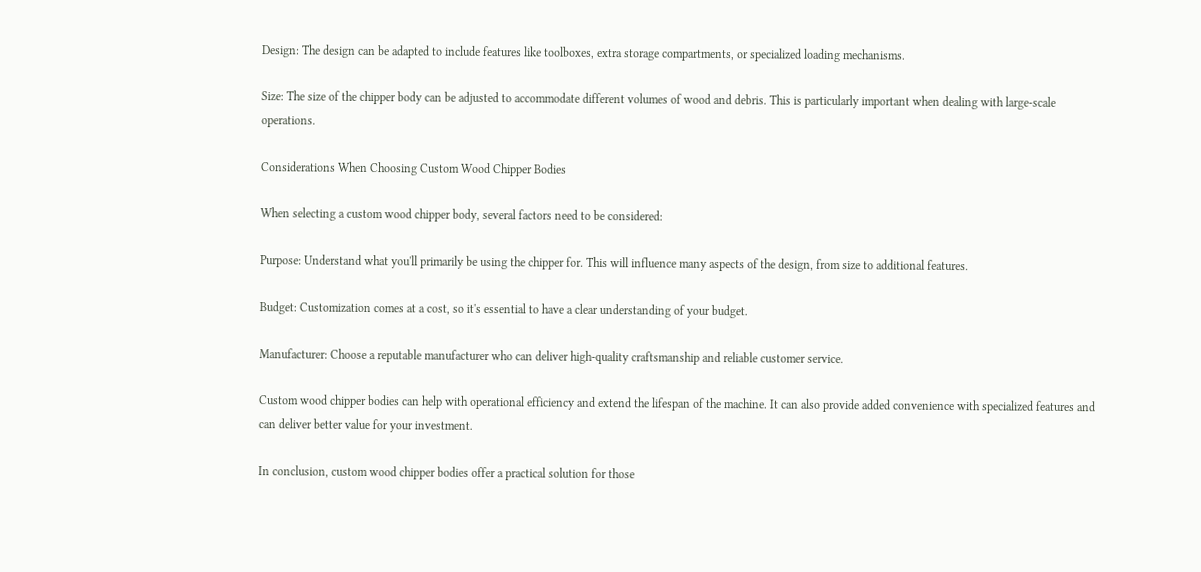Design: The design can be adapted to include features like toolboxes, extra storage compartments, or specialized loading mechanisms.

Size: The size of the chipper body can be adjusted to accommodate different volumes of wood and debris. This is particularly important when dealing with large-scale operations.

Considerations When Choosing Custom Wood Chipper Bodies

When selecting a custom wood chipper body, several factors need to be considered:

Purpose: Understand what you'll primarily be using the chipper for. This will influence many aspects of the design, from size to additional features.

Budget: Customization comes at a cost, so it's essential to have a clear understanding of your budget.

Manufacturer: Choose a reputable manufacturer who can deliver high-quality craftsmanship and reliable customer service.

Custom wood chipper bodies can help with operational efficiency and extend the lifespan of the machine. It can also provide added convenience with specialized features and can deliver better value for your investment.

In conclusion, custom wood chipper bodies offer a practical solution for those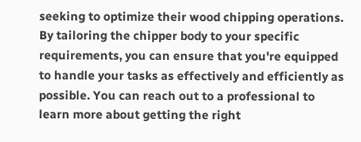seeking to optimize their wood chipping operations. By tailoring the chipper body to your specific requirements, you can ensure that you're equipped to handle your tasks as effectively and efficiently as possible. You can reach out to a professional to learn more about getting the right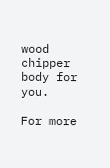wood chipper body for you.

For more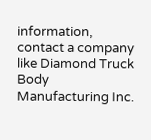information, contact a company like Diamond Truck Body Manufacturing Inc.